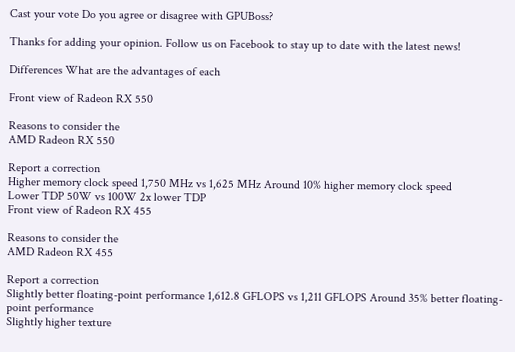Cast your vote Do you agree or disagree with GPUBoss?

Thanks for adding your opinion. Follow us on Facebook to stay up to date with the latest news!

Differences What are the advantages of each

Front view of Radeon RX 550

Reasons to consider the
AMD Radeon RX 550

Report a correction
Higher memory clock speed 1,750 MHz vs 1,625 MHz Around 10% higher memory clock speed
Lower TDP 50W vs 100W 2x lower TDP
Front view of Radeon RX 455

Reasons to consider the
AMD Radeon RX 455

Report a correction
Slightly better floating-point performance 1,612.8 GFLOPS vs 1,211 GFLOPS Around 35% better floating-point performance
Slightly higher texture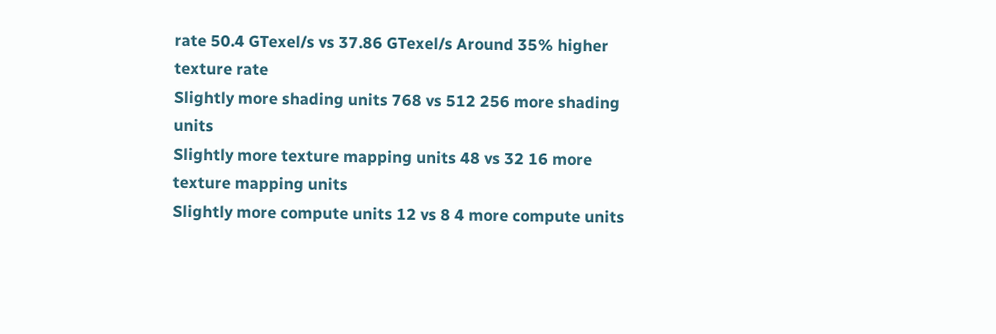rate 50.4 GTexel/s vs 37.86 GTexel/s Around 35% higher texture rate
Slightly more shading units 768 vs 512 256 more shading units
Slightly more texture mapping units 48 vs 32 16 more texture mapping units
Slightly more compute units 12 vs 8 4 more compute units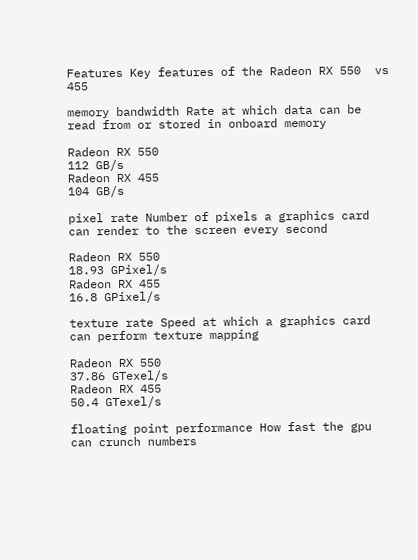Features Key features of the Radeon RX 550  vs 455

memory bandwidth Rate at which data can be read from or stored in onboard memory

Radeon RX 550
112 GB/s
Radeon RX 455
104 GB/s

pixel rate Number of pixels a graphics card can render to the screen every second

Radeon RX 550
18.93 GPixel/s
Radeon RX 455
16.8 GPixel/s

texture rate Speed at which a graphics card can perform texture mapping

Radeon RX 550
37.86 GTexel/s
Radeon RX 455
50.4 GTexel/s

floating point performance How fast the gpu can crunch numbers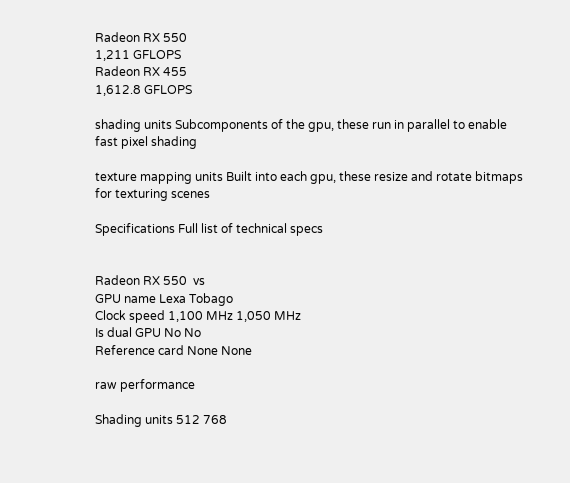Radeon RX 550
1,211 GFLOPS
Radeon RX 455
1,612.8 GFLOPS

shading units Subcomponents of the gpu, these run in parallel to enable fast pixel shading

texture mapping units Built into each gpu, these resize and rotate bitmaps for texturing scenes

Specifications Full list of technical specs


Radeon RX 550  vs
GPU name Lexa Tobago
Clock speed 1,100 MHz 1,050 MHz
Is dual GPU No No
Reference card None None

raw performance

Shading units 512 768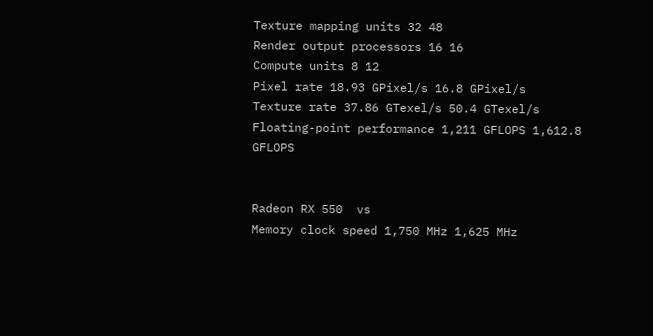Texture mapping units 32 48
Render output processors 16 16
Compute units 8 12
Pixel rate 18.93 GPixel/s 16.8 GPixel/s
Texture rate 37.86 GTexel/s 50.4 GTexel/s
Floating-point performance 1,211 GFLOPS 1,612.8 GFLOPS


Radeon RX 550  vs
Memory clock speed 1,750 MHz 1,625 MHz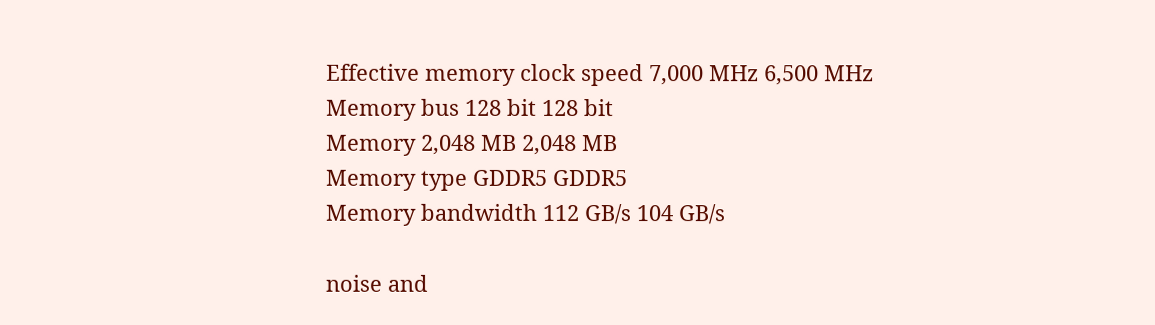Effective memory clock speed 7,000 MHz 6,500 MHz
Memory bus 128 bit 128 bit
Memory 2,048 MB 2,048 MB
Memory type GDDR5 GDDR5
Memory bandwidth 112 GB/s 104 GB/s

noise and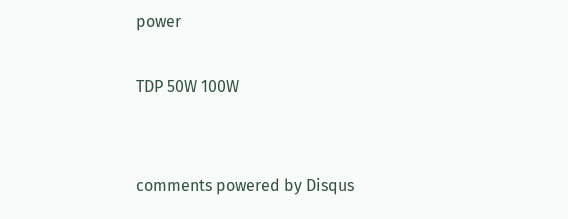power

TDP 50W 100W


comments powered by Disqus